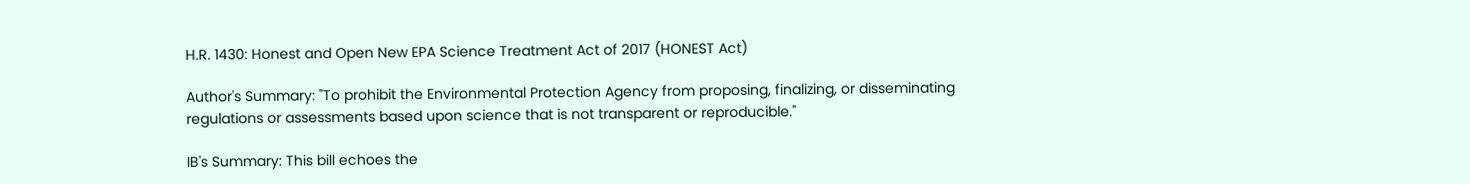H.R. 1430: Honest and Open New EPA Science Treatment Act of 2017 (HONEST Act)

Author's Summary: "To prohibit the Environmental Protection Agency from proposing, finalizing, or disseminating regulations or assessments based upon science that is not transparent or reproducible."

IB's Summary: This bill echoes the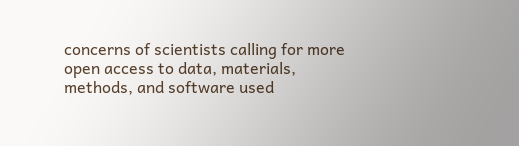concerns of scientists calling for more open access to data, materials, methods, and software used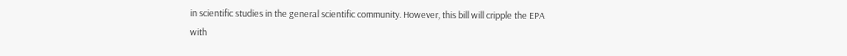in scientific studies in the general scientific community. However, this bill will cripple the EPA with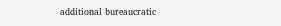additional bureaucratic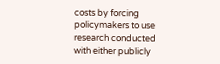costs by forcing policymakers to use research conducted with either publicly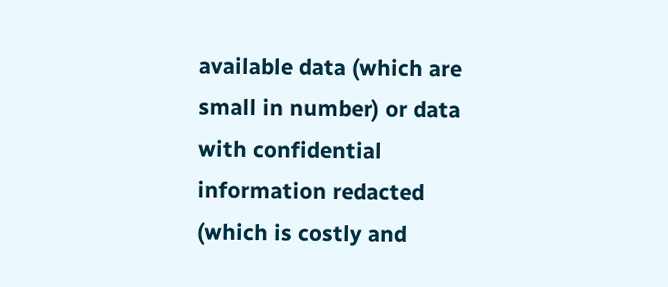available data (which are small in number) or data with confidential information redacted (which is costly and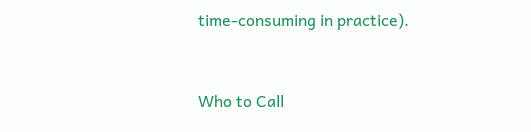time-consuming in practice).


Who to Call